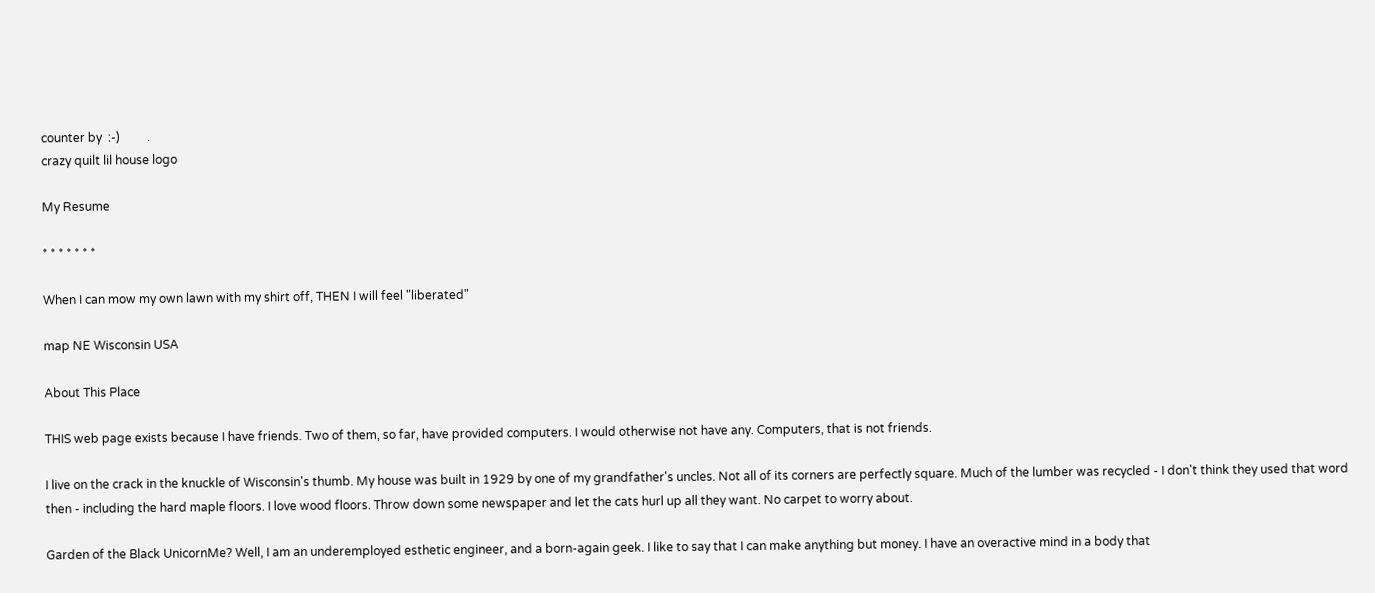counter by  :-)         .
crazy quilt lil house logo

My Resume

* * * * * * *

When I can mow my own lawn with my shirt off, THEN I will feel "liberated"

map NE Wisconsin USA

About This Place

THIS web page exists because I have friends. Two of them, so far, have provided computers. I would otherwise not have any. Computers, that is not friends.

I live on the crack in the knuckle of Wisconsin's thumb. My house was built in 1929 by one of my grandfather's uncles. Not all of its corners are perfectly square. Much of the lumber was recycled - I don't think they used that word then - including the hard maple floors. I love wood floors. Throw down some newspaper and let the cats hurl up all they want. No carpet to worry about.

Garden of the Black UnicornMe? Well, I am an underemployed esthetic engineer, and a born-again geek. I like to say that I can make anything but money. I have an overactive mind in a body that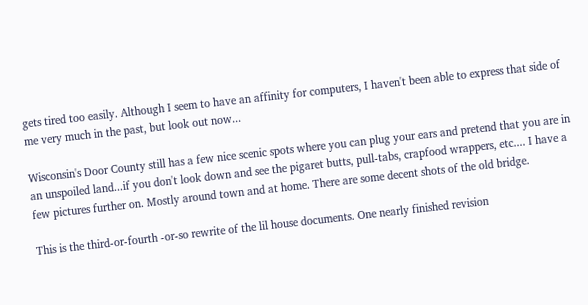gets tired too easily. Although I seem to have an affinity for computers, I haven't been able to express that side of me very much in the past, but look out now...

Wisconsin's Door County still has a few nice scenic spots where you can plug your ears and pretend that you are in an unspoiled land...if you don't look down and see the pigaret butts, pull-tabs, crapfood wrappers, etc.... I have a few pictures further on. Mostly around town and at home. There are some decent shots of the old bridge.

This is the third-or-fourth -or-so rewrite of the lil house documents. One nearly finished revision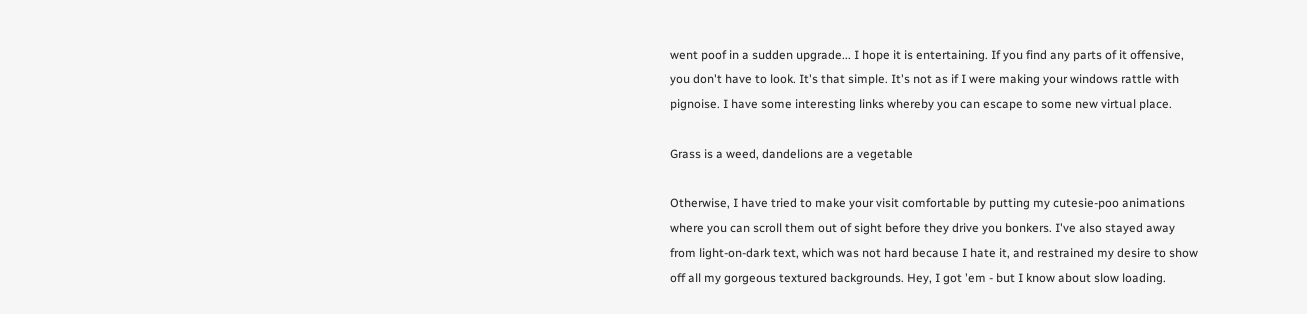went poof in a sudden upgrade... I hope it is entertaining. If you find any parts of it offensive, you don't have to look. It's that simple. It's not as if I were making your windows rattle with pignoise. I have some interesting links whereby you can escape to some new virtual place.

Grass is a weed, dandelions are a vegetable

Otherwise, I have tried to make your visit comfortable by putting my cutesie-poo animations where you can scroll them out of sight before they drive you bonkers. I've also stayed away from light-on-dark text, which was not hard because I hate it, and restrained my desire to show off all my gorgeous textured backgrounds. Hey, I got 'em - but I know about slow loading.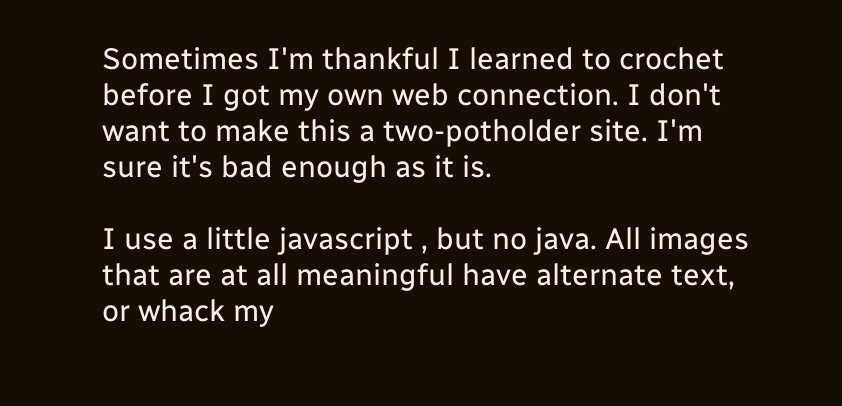Sometimes I'm thankful I learned to crochet before I got my own web connection. I don't want to make this a two-potholder site. I'm sure it's bad enough as it is.

I use a little javascript , but no java. All images that are at all meaningful have alternate text, or whack my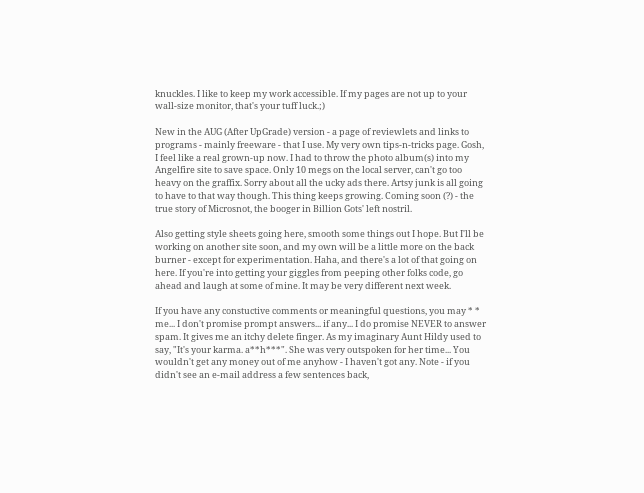knuckles. I like to keep my work accessible. If my pages are not up to your wall-size monitor, that's your tuff luck.;)

New in the AUG (After UpGrade) version - a page of reviewlets and links to programs - mainly freeware - that I use. My very own tips-n-tricks page. Gosh, I feel like a real grown-up now. I had to throw the photo album(s) into my Angelfire site to save space. Only 10 megs on the local server, can't go too heavy on the graffix. Sorry about all the ucky ads there. Artsy junk is all going to have to that way though. This thing keeps growing. Coming soon (?) - the true story of Microsnot, the booger in Billion Gots' left nostril.

Also getting style sheets going here, smooth some things out I hope. But I'll be working on another site soon, and my own will be a little more on the back burner - except for experimentation. Haha, and there's a lot of that going on here. If you're into getting your giggles from peeping other folks code, go ahead and laugh at some of mine. It may be very different next week.

If you have any constuctive comments or meaningful questions, you may * * me... I don't promise prompt answers... if any... I do promise NEVER to answer spam. It gives me an itchy delete finger. As my imaginary Aunt Hildy used to say, "It's your karma. a**h***". She was very outspoken for her time... You wouldn't get any money out of me anyhow - I haven't got any. Note - if you didn't see an e-mail address a few sentences back,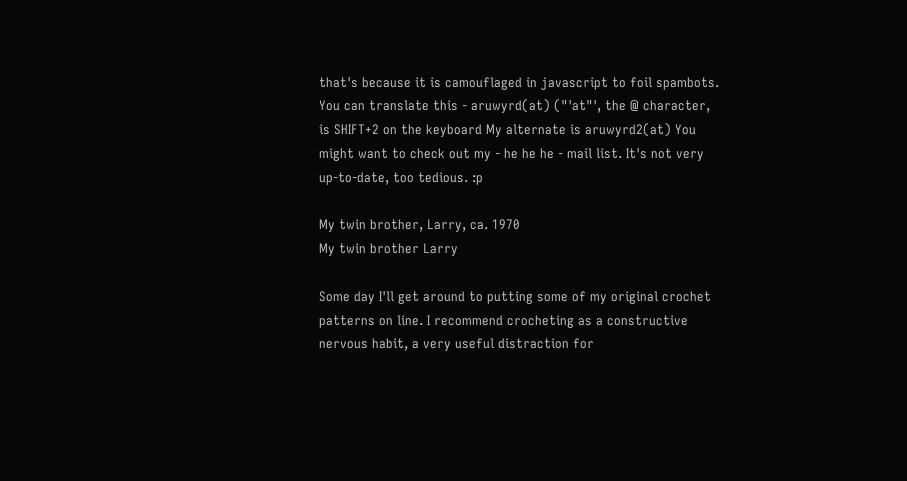that's because it is camouflaged in javascript to foil spambots. You can translate this - aruwyrd(at) ("'at"', the @ character, is SHIFT+2 on the keyboard My alternate is aruwyrd2(at) You might want to check out my - he he he - mail list. It's not very up-to-date, too tedious. :p

My twin brother, Larry, ca. 1970
My twin brother Larry

Some day I'll get around to putting some of my original crochet patterns on line. I recommend crocheting as a constructive nervous habit, a very useful distraction for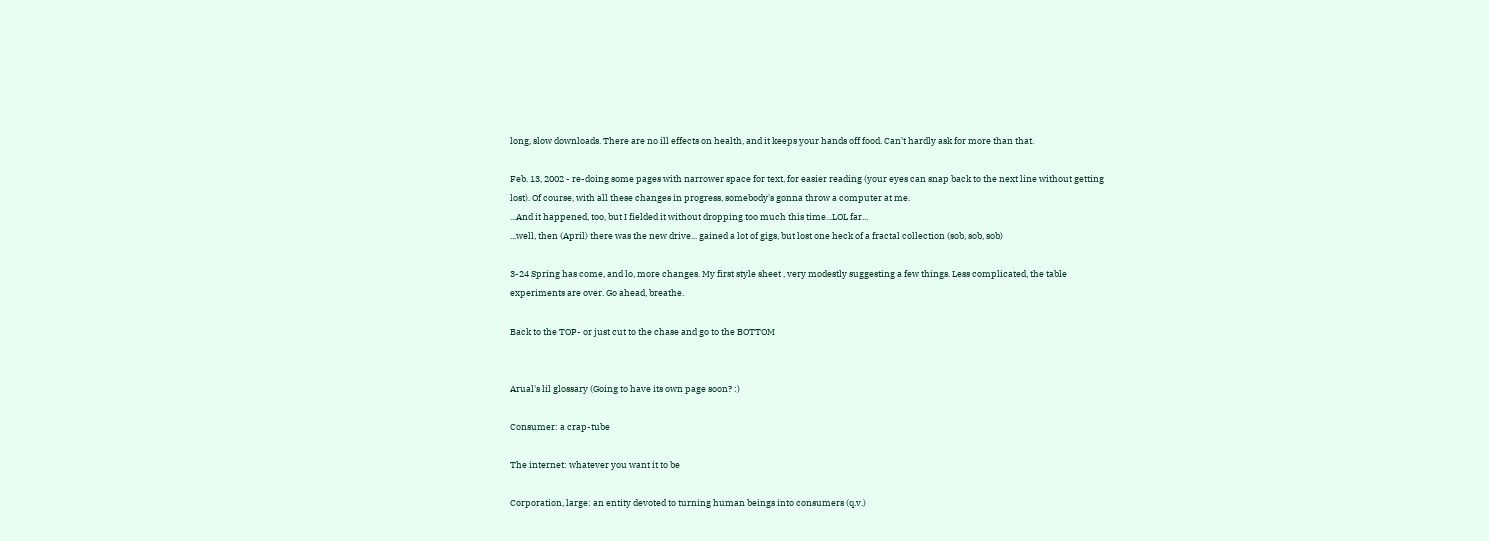long, slow downloads. There are no ill effects on health, and it keeps your hands off food. Can't hardly ask for more than that.

Feb. 13, 2002 - re-doing some pages with narrower space for text, for easier reading (your eyes can snap back to the next line without getting lost). Of course, with all these changes in progress, somebody's gonna throw a computer at me.
...And it happened, too, but I fielded it without dropping too much this time...LOL far...
...well, then (April) there was the new drive... gained a lot of gigs, but lost one heck of a fractal collection (sob, sob, sob)

3-24 Spring has come, and lo, more changes. My first style sheet , very modestly suggesting a few things. Less complicated, the table experiments are over. Go ahead, breathe.

Back to the TOP- or just cut to the chase and go to the BOTTOM


Arual's lil glossary (Going to have its own page soon? :)

Consumer: a crap-tube

The internet: whatever you want it to be

Corporation, large: an entity devoted to turning human beings into consumers (q.v.)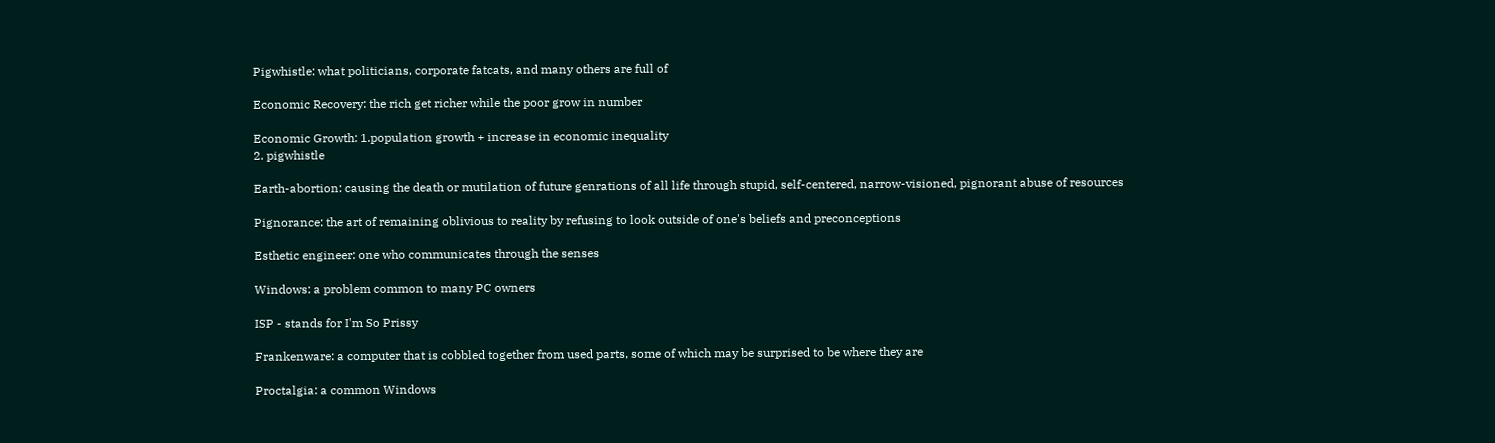Pigwhistle: what politicians, corporate fatcats, and many others are full of

Economic Recovery: the rich get richer while the poor grow in number

Economic Growth: 1.population growth + increase in economic inequality
2. pigwhistle

Earth-abortion: causing the death or mutilation of future genrations of all life through stupid, self-centered, narrow-visioned, pignorant abuse of resources

Pignorance: the art of remaining oblivious to reality by refusing to look outside of one's beliefs and preconceptions

Esthetic engineer: one who communicates through the senses

Windows: a problem common to many PC owners

ISP - stands for I'm So Prissy

Frankenware: a computer that is cobbled together from used parts, some of which may be surprised to be where they are

Proctalgia: a common Windows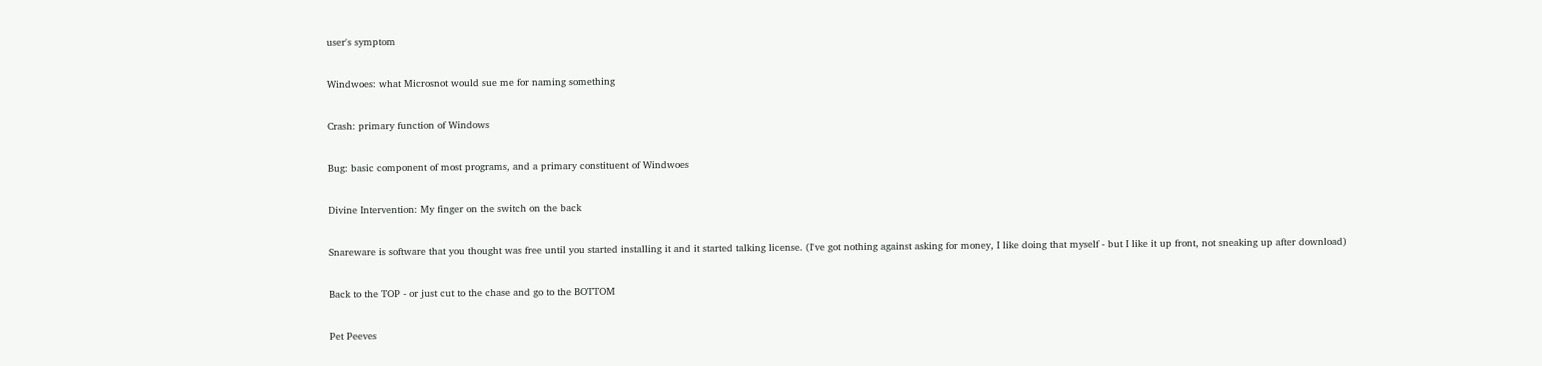user's symptom

Windwoes: what Microsnot would sue me for naming something

Crash: primary function of Windows

Bug: basic component of most programs, and a primary constituent of Windwoes

Divine Intervention: My finger on the switch on the back

Snareware is software that you thought was free until you started installing it and it started talking license. (I've got nothing against asking for money, I like doing that myself - but I like it up front, not sneaking up after download)

Back to the TOP - or just cut to the chase and go to the BOTTOM

Pet Peeves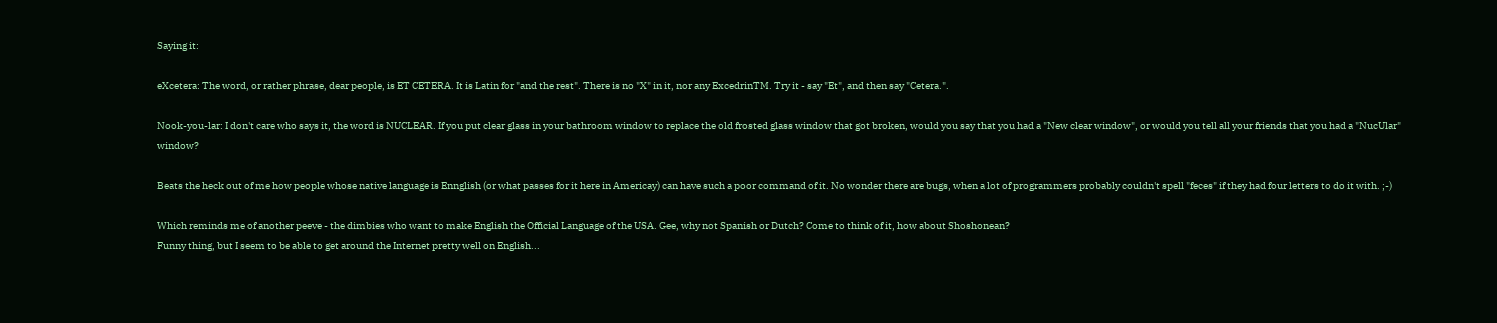Saying it:

eXcetera: The word, or rather phrase, dear people, is ET CETERA. It is Latin for "and the rest". There is no "X" in it, nor any ExcedrinTM. Try it - say "Et", and then say "Cetera.".

Nook-you-lar: I don't care who says it, the word is NUCLEAR. If you put clear glass in your bathroom window to replace the old frosted glass window that got broken, would you say that you had a "New clear window", or would you tell all your friends that you had a "NucUlar" window?

Beats the heck out of me how people whose native language is Ennglish (or what passes for it here in Americay) can have such a poor command of it. No wonder there are bugs, when a lot of programmers probably couldn't spell "feces" if they had four letters to do it with. ;-)

Which reminds me of another peeve - the dimbies who want to make English the Official Language of the USA. Gee, why not Spanish or Dutch? Come to think of it, how about Shoshonean?
Funny thing, but I seem to be able to get around the Internet pretty well on English...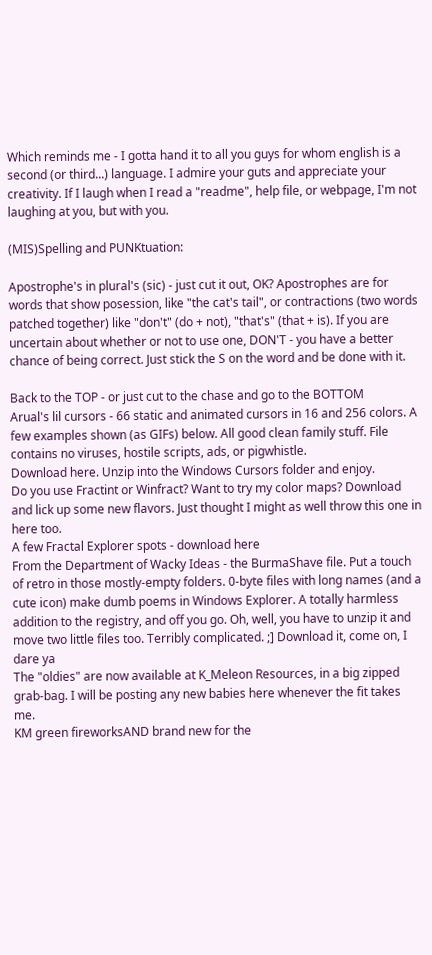Which reminds me - I gotta hand it to all you guys for whom english is a second (or third...) language. I admire your guts and appreciate your creativity. If I laugh when I read a "readme", help file, or webpage, I'm not laughing at you, but with you.

(MIS)Spelling and PUNKtuation:

Apostrophe's in plural's (sic) - just cut it out, OK? Apostrophes are for words that show posession, like "the cat's tail", or contractions (two words patched together) like "don't" (do + not), "that's" (that + is). If you are uncertain about whether or not to use one, DON'T - you have a better chance of being correct. Just stick the S on the word and be done with it.

Back to the TOP - or just cut to the chase and go to the BOTTOM
Arual's lil cursors - 66 static and animated cursors in 16 and 256 colors. A few examples shown (as GIFs) below. All good clean family stuff. File contains no viruses, hostile scripts, ads, or pigwhistle.
Download here. Unzip into the Windows Cursors folder and enjoy.
Do you use Fractint or Winfract? Want to try my color maps? Download and lick up some new flavors. Just thought I might as well throw this one in here too.
A few Fractal Explorer spots - download here
From the Department of Wacky Ideas - the BurmaShave file. Put a touch of retro in those mostly-empty folders. 0-byte files with long names (and a cute icon) make dumb poems in Windows Explorer. A totally harmless addition to the registry, and off you go. Oh, well, you have to unzip it and move two little files too. Terribly complicated. ;] Download it, come on, I dare ya
The "oldies" are now available at K_Meleon Resources, in a big zipped grab-bag. I will be posting any new babies here whenever the fit takes me.
KM green fireworksAND brand new for the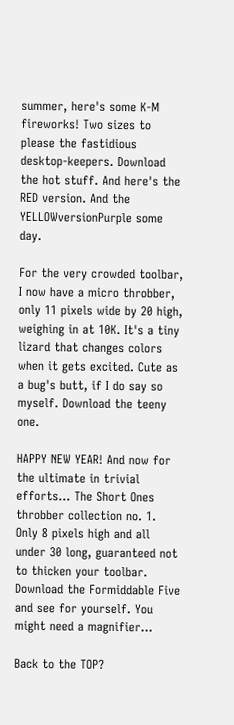summer, here's some K-M fireworks! Two sizes to please the fastidious desktop-keepers. Download the hot stuff. And here's the RED version. And the YELLOWversionPurple some day.

For the very crowded toolbar, I now have a micro throbber, only 11 pixels wide by 20 high, weighing in at 10K. It's a tiny lizard that changes colors when it gets excited. Cute as a bug's butt, if I do say so myself. Download the teeny one.

HAPPY NEW YEAR! And now for the ultimate in trivial efforts... The Short Ones throbber collection no. 1. Only 8 pixels high and all under 30 long, guaranteed not to thicken your toolbar. Download the Formiddable Five and see for yourself. You might need a magnifier...

Back to the TOP?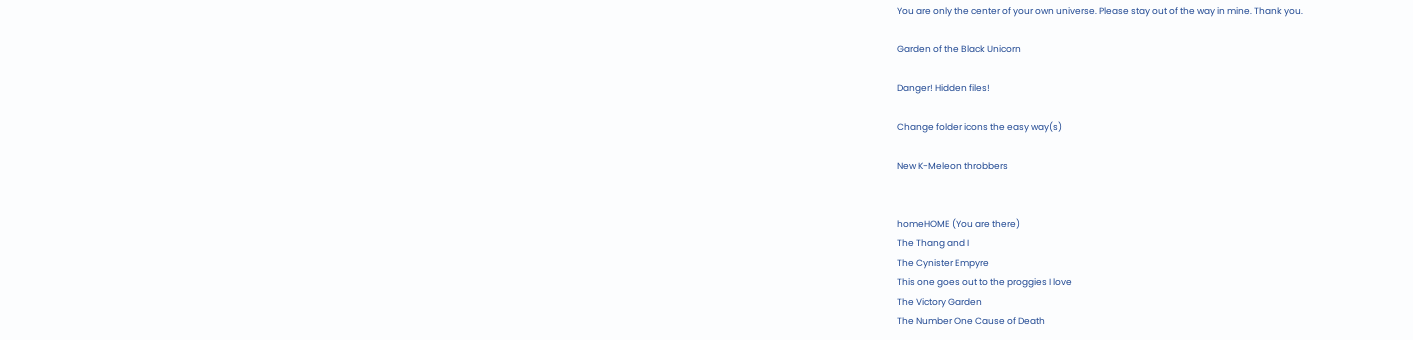You are only the center of your own universe. Please stay out of the way in mine. Thank you.

Garden of the Black Unicorn

Danger! Hidden files!

Change folder icons the easy way(s)

New K-Meleon throbbers


homeHOME (You are there)
The Thang and I
The Cynister Empyre
This one goes out to the proggies I love
The Victory Garden
The Number One Cause of Death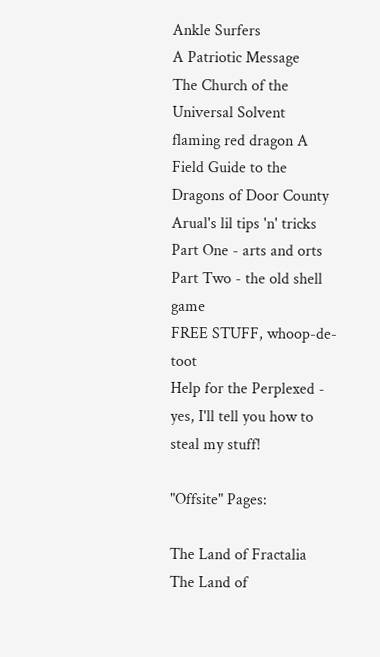Ankle Surfers
A Patriotic Message
The Church of the Universal Solvent
flaming red dragon A Field Guide to the Dragons of Door County
Arual's lil tips 'n' tricks Part One - arts and orts
Part Two - the old shell game
FREE STUFF, whoop-de-toot
Help for the Perplexed - yes, I'll tell you how to steal my stuff!

"Offsite" Pages:

The Land of Fractalia
The Land of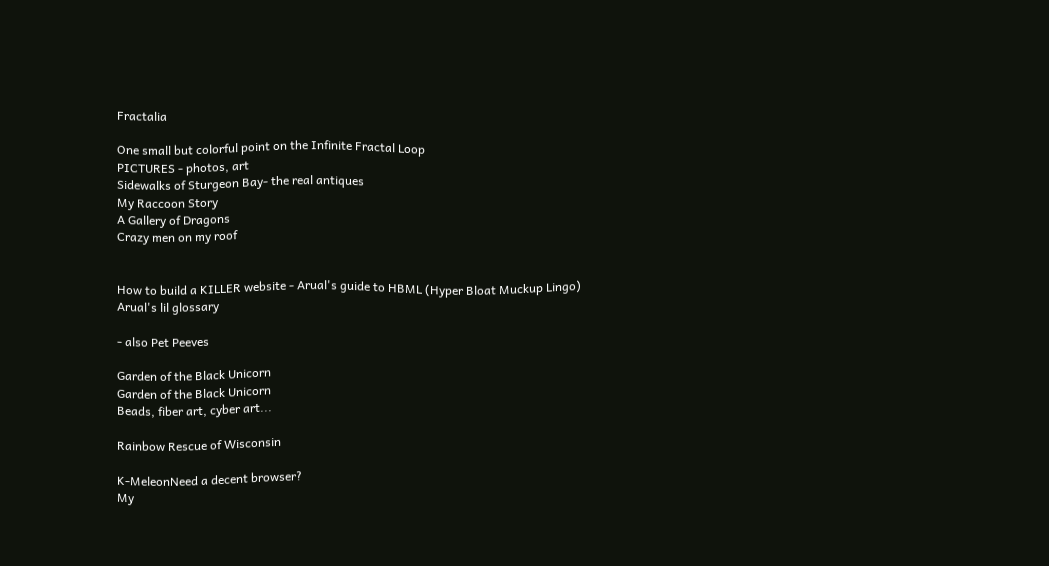Fractalia

One small but colorful point on the Infinite Fractal Loop
PICTURES - photos, art
Sidewalks of Sturgeon Bay- the real antiques
My Raccoon Story
A Gallery of Dragons
Crazy men on my roof


How to build a KILLER website - Arual's guide to HBML (Hyper Bloat Muckup Lingo)
Arual's lil glossary

- also Pet Peeves

Garden of the Black Unicorn
Garden of the Black Unicorn
Beads, fiber art, cyber art...

Rainbow Rescue of Wisconsin

K-MeleonNeed a decent browser?
My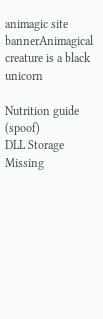animagic site bannerAnimagical creature is a black unicorn

Nutrition guide (spoof)
DLL Storage
Missing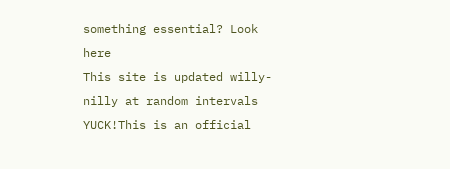something essential? Look here
This site is updated willy-nilly at random intervals
YUCK!This is an official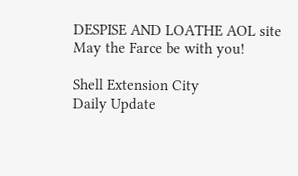DESPISE AND LOATHE AOL site
May the Farce be with you!

Shell Extension City
Daily Update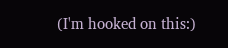(I'm hooked on this:)